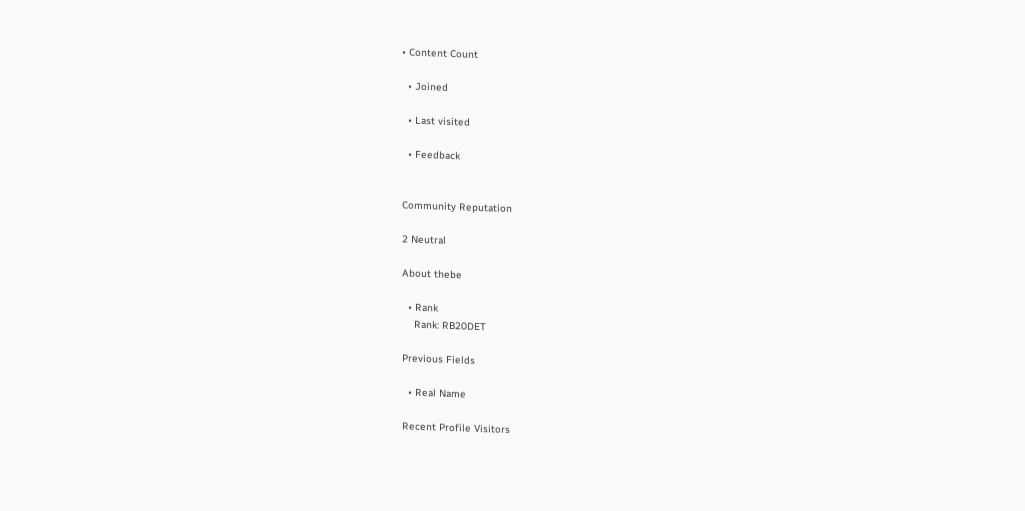• Content Count

  • Joined

  • Last visited

  • Feedback


Community Reputation

2 Neutral

About thebe

  • Rank
    Rank: RB20DET

Previous Fields

  • Real Name

Recent Profile Visitors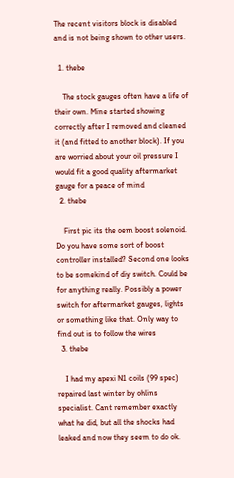The recent visitors block is disabled and is not being shown to other users.

  1. thebe

    The stock gauges often have a life of their own. Mine started showing correctly after I removed and cleaned it (and fitted to another block). If you are worried about your oil pressure I would fit a good quality aftermarket gauge for a peace of mind
  2. thebe

    First pic its the oem boost solenoid. Do you have some sort of boost controller installed? Second one looks to be somekind of diy switch. Could be for anything really. Possibly a power switch for aftermarket gauges, lights or something like that. Only way to find out is to follow the wires
  3. thebe

    I had my apexi N1 coils (99 spec) repaired last winter by ohlins specialist. Cant remember exactly what he did, but all the shocks had leaked and now they seem to do ok.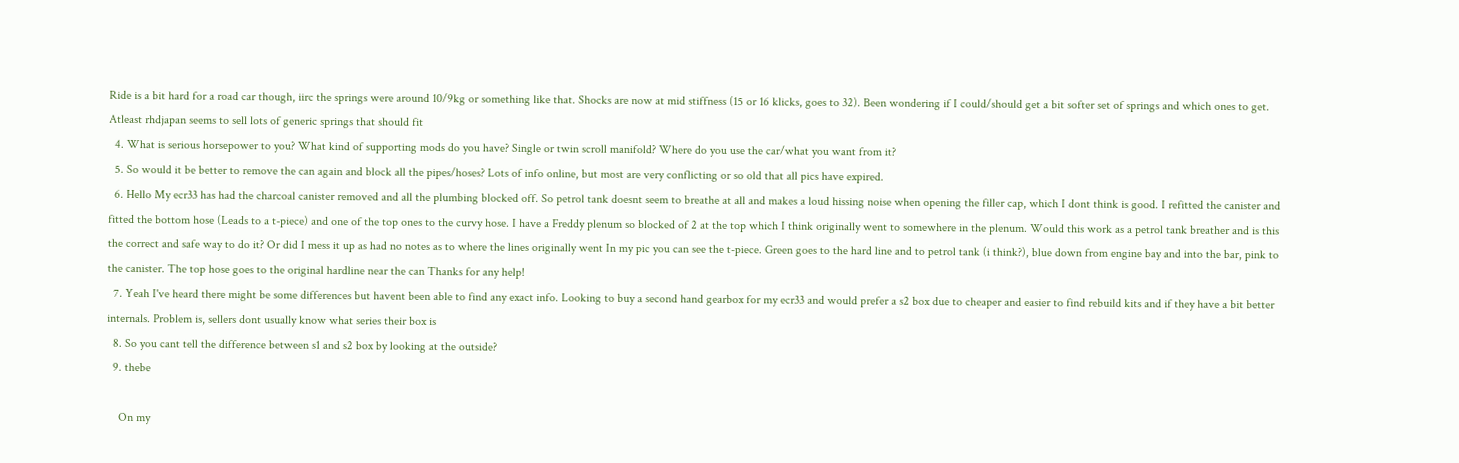Ride is a bit hard for a road car though, iirc the springs were around 10/9kg or something like that. Shocks are now at mid stiffness (15 or 16 klicks, goes to 32). Been wondering if I could/should get a bit softer set of springs and which ones to get. Atleast rhdjapan seems to sell lots of generic springs that should fit
  4. What is serious horsepower to you? What kind of supporting mods do you have? Single or twin scroll manifold? Where do you use the car/what you want from it?
  5. So would it be better to remove the can again and block all the pipes/hoses? Lots of info online, but most are very conflicting or so old that all pics have expired.
  6. Hello My ecr33 has had the charcoal canister removed and all the plumbing blocked off. So petrol tank doesnt seem to breathe at all and makes a loud hissing noise when opening the filler cap, which I dont think is good. I refitted the canister and fitted the bottom hose (Leads to a t-piece) and one of the top ones to the curvy hose. I have a Freddy plenum so blocked of 2 at the top which I think originally went to somewhere in the plenum. Would this work as a petrol tank breather and is this the correct and safe way to do it? Or did I mess it up as had no notes as to where the lines originally went In my pic you can see the t-piece. Green goes to the hard line and to petrol tank (i think?), blue down from engine bay and into the bar, pink to the canister. The top hose goes to the original hardline near the can Thanks for any help!
  7. Yeah I've heard there might be some differences but havent been able to find any exact info. Looking to buy a second hand gearbox for my ecr33 and would prefer a s2 box due to cheaper and easier to find rebuild kits and if they have a bit better internals. Problem is, sellers dont usually know what series their box is
  8. So you cant tell the difference between s1 and s2 box by looking at the outside?
  9. thebe

    On my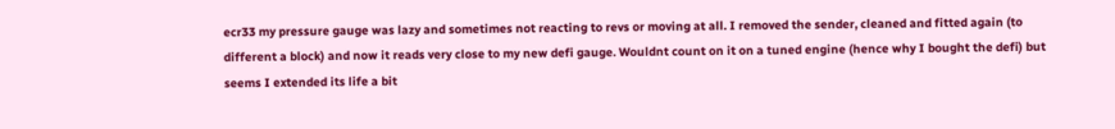ecr33 my pressure gauge was lazy and sometimes not reacting to revs or moving at all. I removed the sender, cleaned and fitted again (to different a block) and now it reads very close to my new defi gauge. Wouldnt count on it on a tuned engine (hence why I bought the defi) but seems I extended its life a bit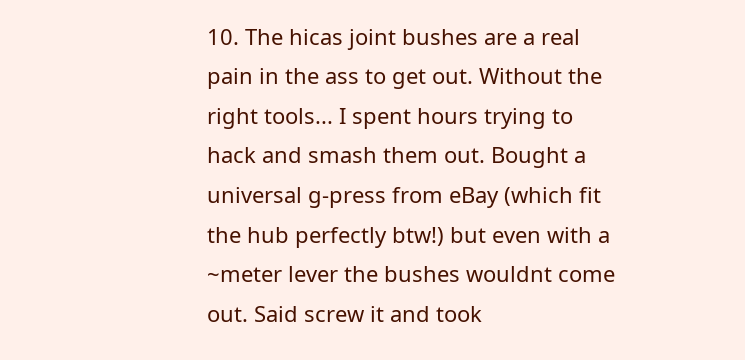10. The hicas joint bushes are a real pain in the ass to get out. Without the right tools... I spent hours trying to hack and smash them out. Bought a universal g-press from eBay (which fit the hub perfectly btw!) but even with a ~meter lever the bushes wouldnt come out. Said screw it and took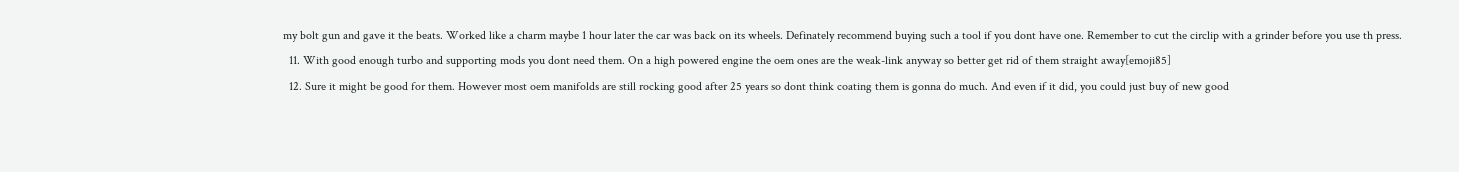my bolt gun and gave it the beats. Worked like a charm maybe 1 hour later the car was back on its wheels. Definately recommend buying such a tool if you dont have one. Remember to cut the circlip with a grinder before you use th press.
  11. With good enough turbo and supporting mods you dont need them. On a high powered engine the oem ones are the weak-link anyway so better get rid of them straight away[emoji85]
  12. Sure it might be good for them. However most oem manifolds are still rocking good after 25 years so dont think coating them is gonna do much. And even if it did, you could just buy of new good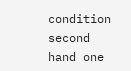condition second hand one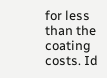for less than the coating costs. Id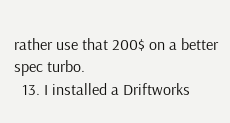rather use that 200$ on a better spec turbo.
  13. I installed a Driftworks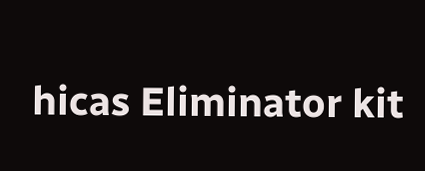hicas Eliminator kit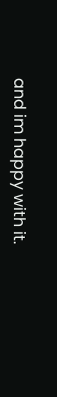and im happy with it.